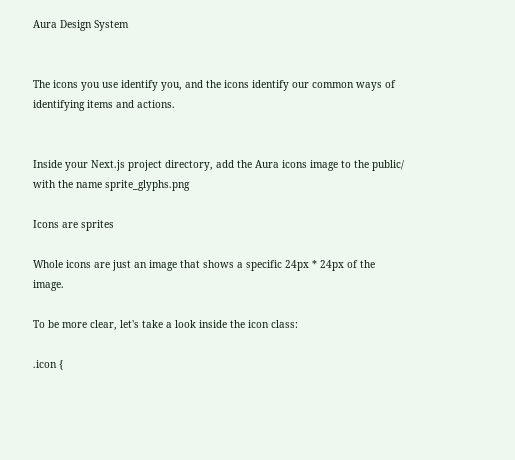Aura Design System


The icons you use identify you, and the icons identify our common ways of identifying items and actions.


Inside your Next.js project directory, add the Aura icons image to the public/ with the name sprite_glyphs.png

Icons are sprites

Whole icons are just an image that shows a specific 24px * 24px of the image.

To be more clear, let's take a look inside the icon class:

.icon {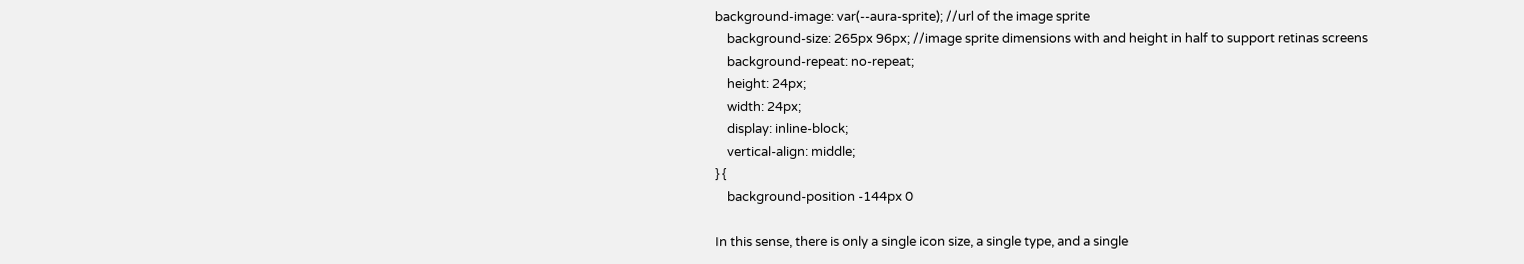background-image: var(--aura-sprite); //url of the image sprite
    background-size: 265px 96px; //image sprite dimensions with and height in half to support retinas screens
    background-repeat: no-repeat;
    height: 24px;
    width: 24px;
    display: inline-block;
    vertical-align: middle;
} {
    background-position -144px 0

In this sense, there is only a single icon size, a single type, and a single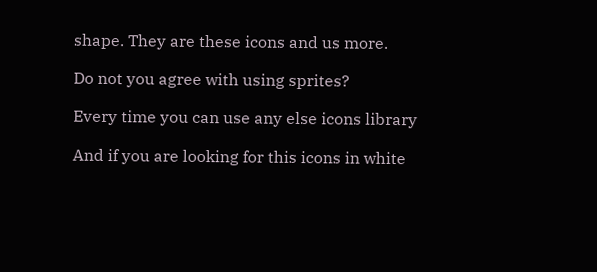shape. They are these icons and us more.

Do not you agree with using sprites?

Every time you can use any else icons library

And if you are looking for this icons in white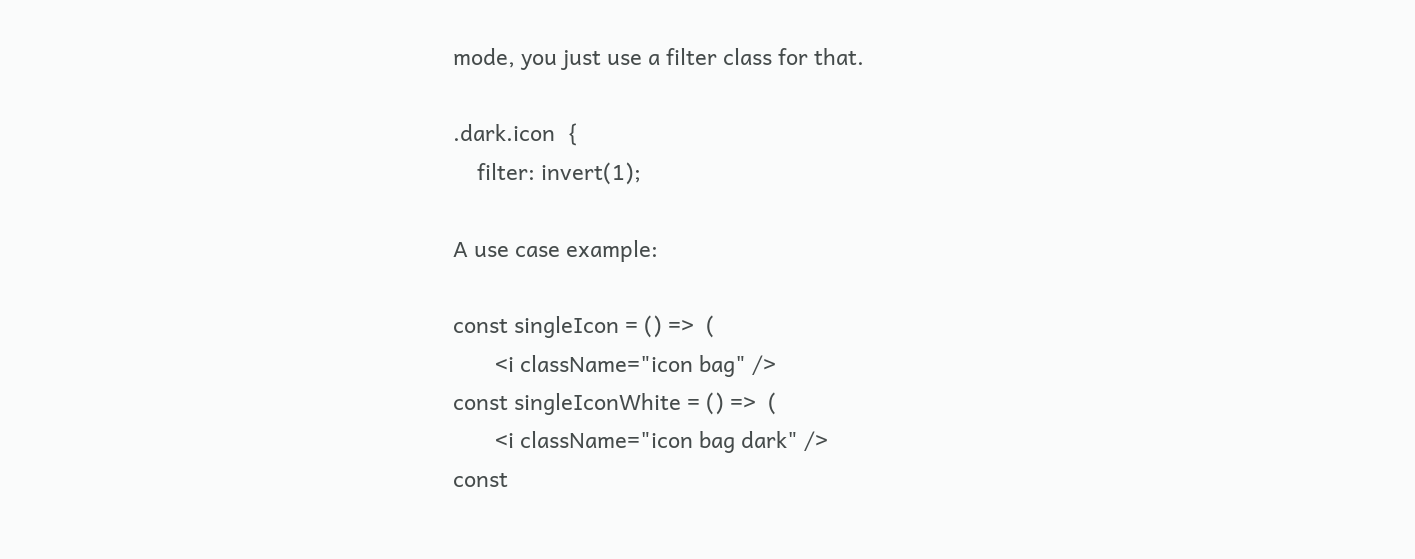mode, you just use a filter class for that.

.dark.icon  {
    filter: invert(1);

A use case example:

const singleIcon = () =>  (
       <i className="icon bag" />
const singleIconWhite = () =>  (
       <i className="icon bag dark" />
const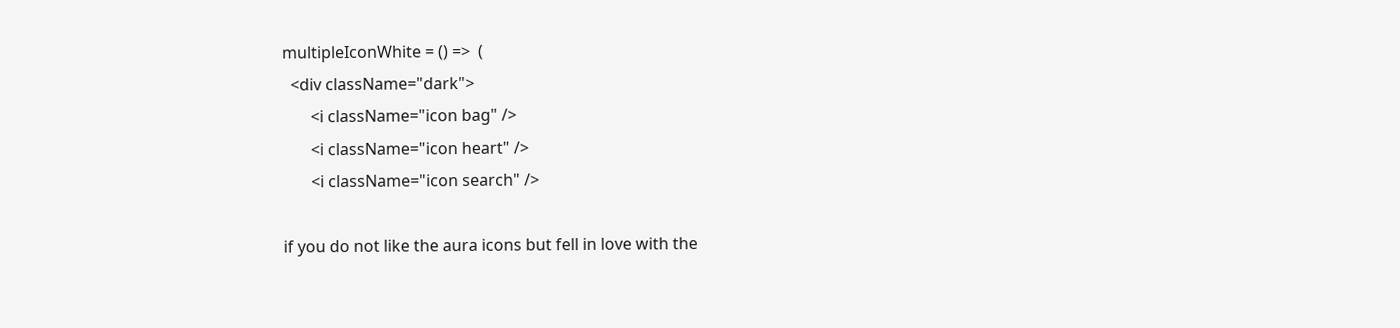multipleIconWhite = () =>  (
  <div className="dark">
       <i className="icon bag" />
       <i className="icon heart" />
       <i className="icon search" />

if you do not like the aura icons but fell in love with the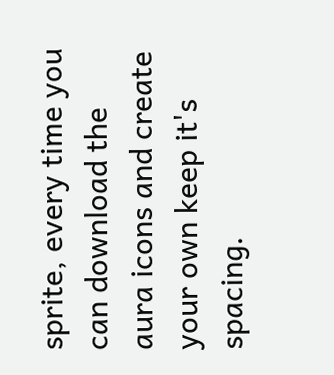sprite, every time you can download the aura icons and create your own keep it's spacing.